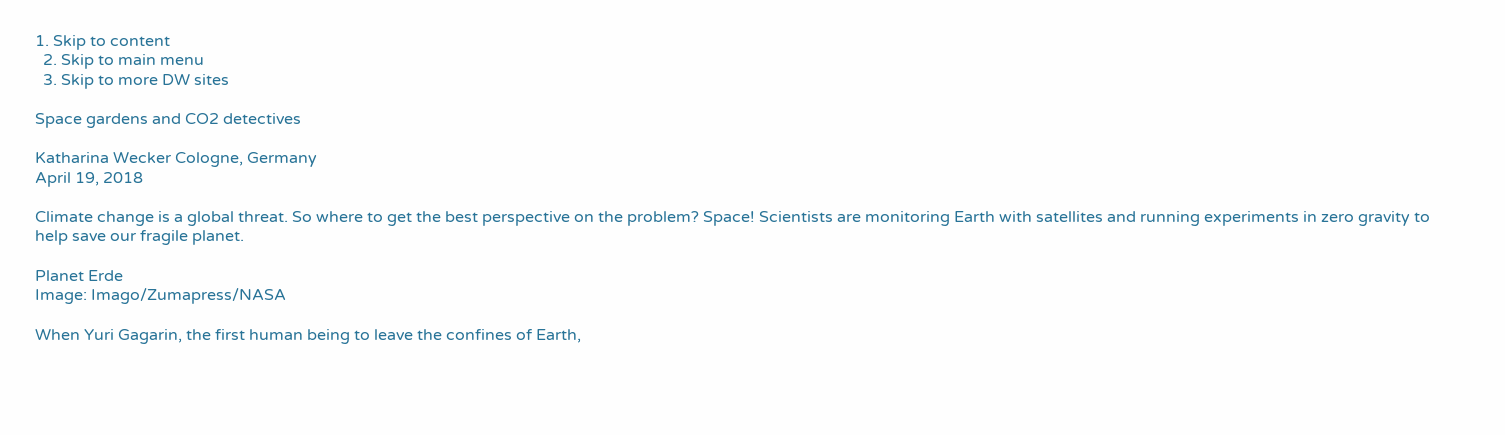1. Skip to content
  2. Skip to main menu
  3. Skip to more DW sites

Space gardens and CO2 detectives

Katharina Wecker Cologne, Germany
April 19, 2018

Climate change is a global threat. So where to get the best perspective on the problem? Space! Scientists are monitoring Earth with satellites and running experiments in zero gravity to help save our fragile planet.

Planet Erde
Image: Imago/Zumapress/NASA

When Yuri Gagarin, the first human being to leave the confines of Earth,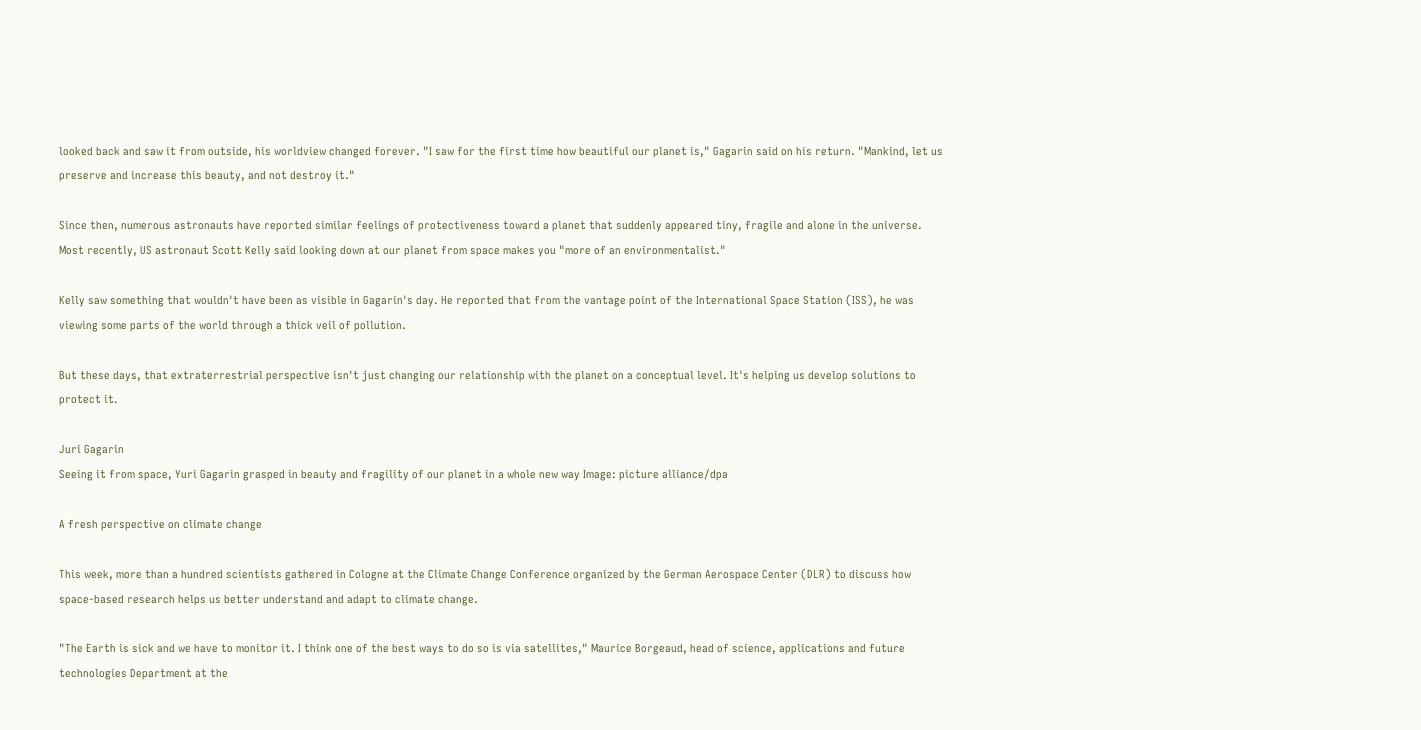looked back and saw it from outside, his worldview changed forever. "I saw for the first time how beautiful our planet is," Gagarin said on his return. "Mankind, let us preserve and increase this beauty, and not destroy it."

Since then, numerous astronauts have reported similar feelings of protectiveness toward a planet that suddenly appeared tiny, fragile and alone in the universe. Most recently, US astronaut Scott Kelly said looking down at our planet from space makes you "more of an environmentalist."

Kelly saw something that wouldn't have been as visible in Gagarin's day. He reported that from the vantage point of the International Space Station (ISS), he was viewing some parts of the world through a thick veil of pollution.

But these days, that extraterrestrial perspective isn't just changing our relationship with the planet on a conceptual level. It's helping us develop solutions to protect it.

Juri Gagarin
Seeing it from space, Yuri Gagarin grasped in beauty and fragility of our planet in a whole new way Image: picture alliance/dpa

A fresh perspective on climate change

This week, more than a hundred scientists gathered in Cologne at the Climate Change Conference organized by the German Aerospace Center (DLR) to discuss how space-based research helps us better understand and adapt to climate change.

"The Earth is sick and we have to monitor it. I think one of the best ways to do so is via satellites," Maurice Borgeaud, head of science, applications and future technologies Department at the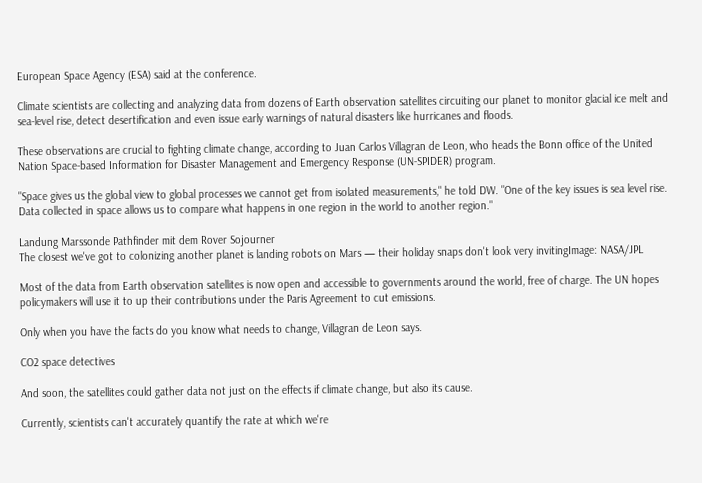European Space Agency (ESA) said at the conference.

Climate scientists are collecting and analyzing data from dozens of Earth observation satellites circuiting our planet to monitor glacial ice melt and sea-level rise, detect desertification and even issue early warnings of natural disasters like hurricanes and floods.

These observations are crucial to fighting climate change, according to Juan Carlos Villagran de Leon, who heads the Bonn office of the United Nation Space-based Information for Disaster Management and Emergency Response (UN-SPIDER) program.

"Space gives us the global view to global processes we cannot get from isolated measurements," he told DW. "One of the key issues is sea level rise. Data collected in space allows us to compare what happens in one region in the world to another region."

Landung Marssonde Pathfinder mit dem Rover Sojourner
The closest we've got to colonizing another planet is landing robots on Mars — their holiday snaps don't look very invitingImage: NASA/JPL

Most of the data from Earth observation satellites is now open and accessible to governments around the world, free of charge. The UN hopes policymakers will use it to up their contributions under the Paris Agreement to cut emissions.

Only when you have the facts do you know what needs to change, Villagran de Leon says.

CO2 space detectives

And soon, the satellites could gather data not just on the effects if climate change, but also its cause.

Currently, scientists can't accurately quantify the rate at which we're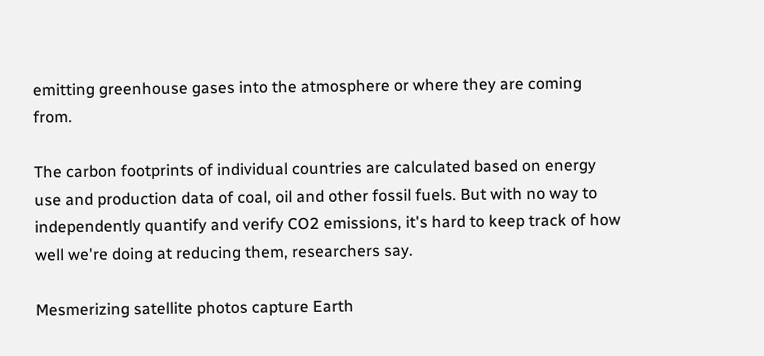emitting greenhouse gases into the atmosphere or where they are coming from.

The carbon footprints of individual countries are calculated based on energy use and production data of coal, oil and other fossil fuels. But with no way to independently quantify and verify CO2 emissions, it's hard to keep track of how well we're doing at reducing them, researchers say.

Mesmerizing satellite photos capture Earth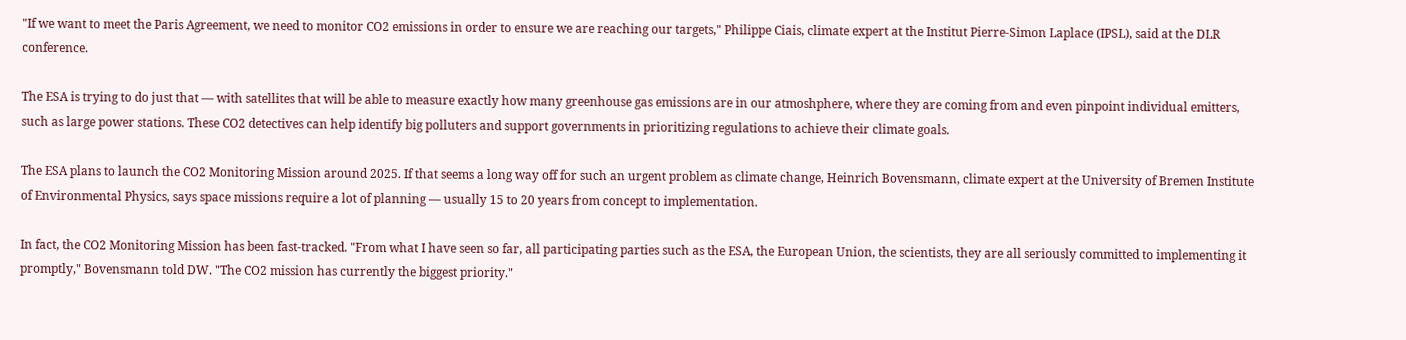"If we want to meet the Paris Agreement, we need to monitor CO2 emissions in order to ensure we are reaching our targets," Philippe Ciais, climate expert at the Institut Pierre-Simon Laplace (IPSL), said at the DLR conference.

The ESA is trying to do just that — with satellites that will be able to measure exactly how many greenhouse gas emissions are in our atmoshphere, where they are coming from and even pinpoint individual emitters, such as large power stations. These CO2 detectives can help identify big polluters and support governments in prioritizing regulations to achieve their climate goals.

The ESA plans to launch the CO2 Monitoring Mission around 2025. If that seems a long way off for such an urgent problem as climate change, Heinrich Bovensmann, climate expert at the University of Bremen Institute of Environmental Physics, says space missions require a lot of planning — usually 15 to 20 years from concept to implementation.

In fact, the CO2 Monitoring Mission has been fast-tracked. "From what I have seen so far, all participating parties such as the ESA, the European Union, the scientists, they are all seriously committed to implementing it promptly," Bovensmann told DW. "The CO2 mission has currently the biggest priority."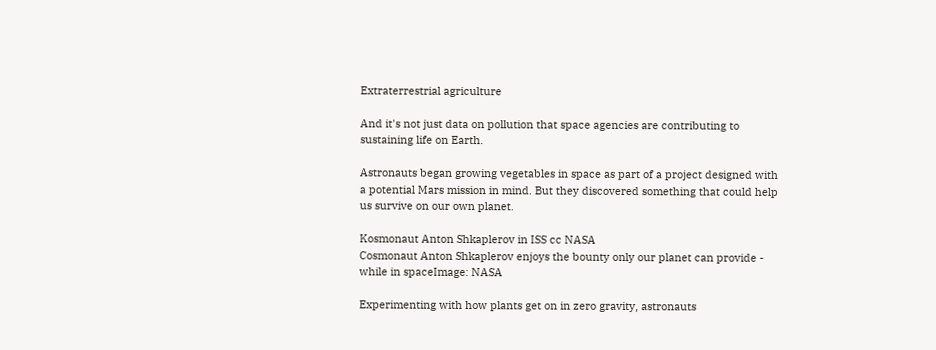Extraterrestrial agriculture

And it's not just data on pollution that space agencies are contributing to sustaining life on Earth.

Astronauts began growing vegetables in space as part of a project designed with a potential Mars mission in mind. But they discovered something that could help us survive on our own planet.

Kosmonaut Anton Shkaplerov in ISS cc NASA
Cosmonaut Anton Shkaplerov enjoys the bounty only our planet can provide - while in spaceImage: NASA

Experimenting with how plants get on in zero gravity, astronauts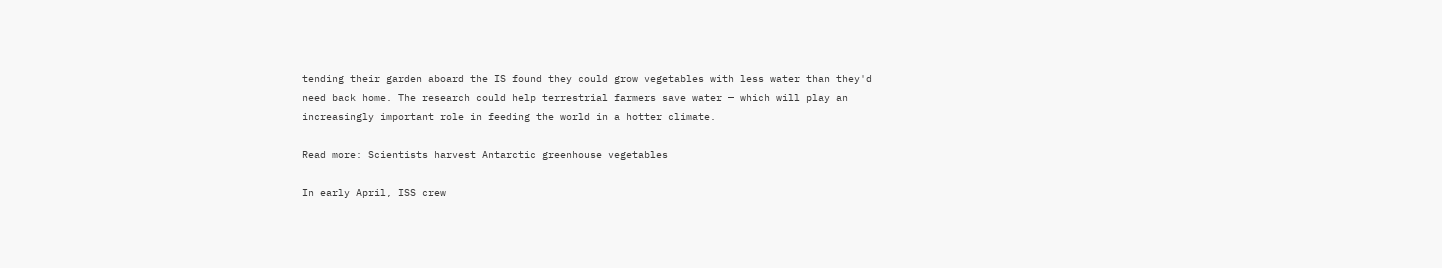tending their garden aboard the IS found they could grow vegetables with less water than they'd need back home. The research could help terrestrial farmers save water — which will play an increasingly important role in feeding the world in a hotter climate.

Read more: Scientists harvest Antarctic greenhouse vegetables

In early April, ISS crew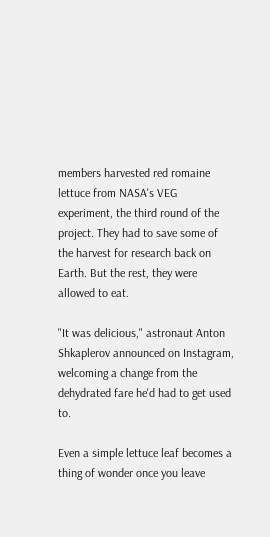members harvested red romaine lettuce from NASA's VEG experiment, the third round of the project. They had to save some of the harvest for research back on Earth. But the rest, they were allowed to eat.

"It was delicious," astronaut Anton Shkaplerov announced on Instagram, welcoming a change from the dehydrated fare he'd had to get used to.

Even a simple lettuce leaf becomes a thing of wonder once you leave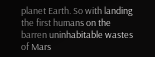planet Earth. So with landing the first humans on the barren uninhabitable wastes of Mars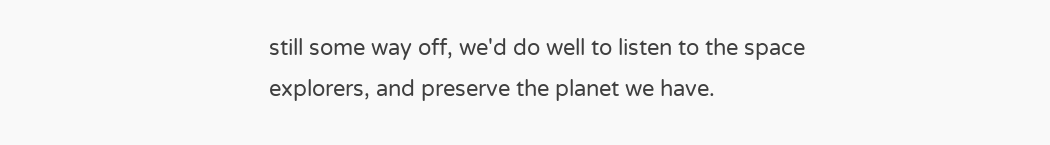still some way off, we'd do well to listen to the space explorers, and preserve the planet we have.